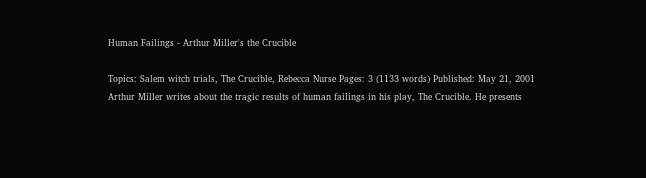Human Failings - Arthur Miller's the Crucible

Topics: Salem witch trials, The Crucible, Rebecca Nurse Pages: 3 (1133 words) Published: May 21, 2001
Arthur Miller writes about the tragic results of human failings in his play, The Crucible. He presents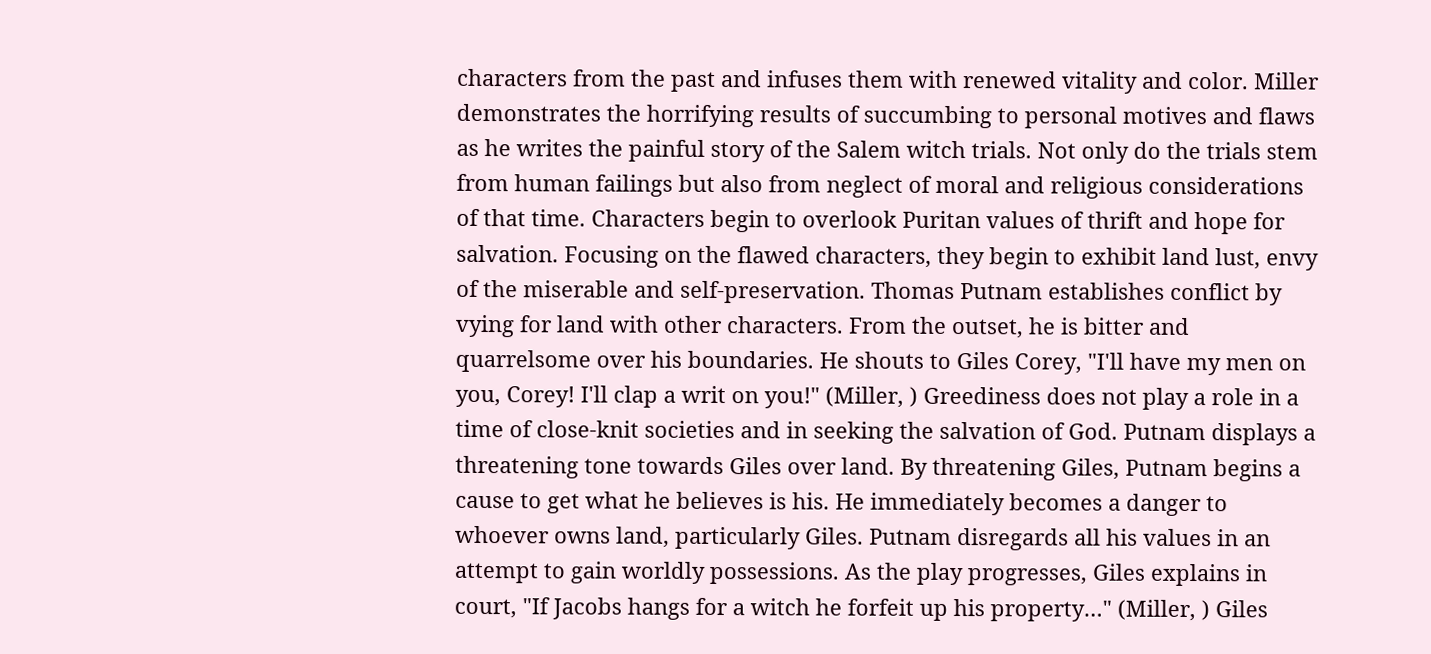characters from the past and infuses them with renewed vitality and color. Miller demonstrates the horrifying results of succumbing to personal motives and flaws as he writes the painful story of the Salem witch trials. Not only do the trials stem from human failings but also from neglect of moral and religious considerations of that time. Characters begin to overlook Puritan values of thrift and hope for salvation. Focusing on the flawed characters, they begin to exhibit land lust, envy of the miserable and self-preservation. Thomas Putnam establishes conflict by vying for land with other characters. From the outset, he is bitter and quarrelsome over his boundaries. He shouts to Giles Corey, "I'll have my men on you, Corey! I'll clap a writ on you!" (Miller, ) Greediness does not play a role in a time of close-knit societies and in seeking the salvation of God. Putnam displays a threatening tone towards Giles over land. By threatening Giles, Putnam begins a cause to get what he believes is his. He immediately becomes a danger to whoever owns land, particularly Giles. Putnam disregards all his values in an attempt to gain worldly possessions. As the play progresses, Giles explains in court, "If Jacobs hangs for a witch he forfeit up his property…" (Miller, ) Giles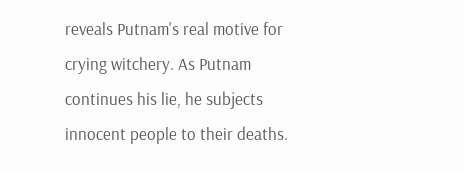reveals Putnam's real motive for crying witchery. As Putnam continues his lie, he subjects innocent people to their deaths.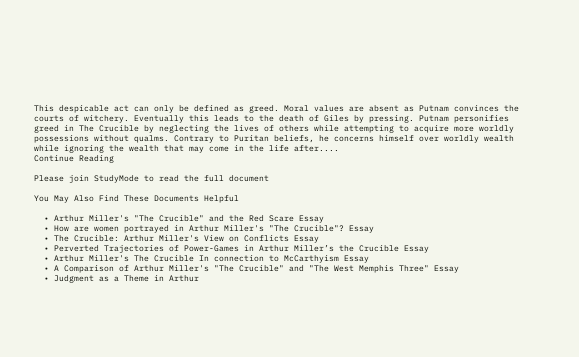This despicable act can only be defined as greed. Moral values are absent as Putnam convinces the courts of witchery. Eventually this leads to the death of Giles by pressing. Putnam personifies greed in The Crucible by neglecting the lives of others while attempting to acquire more worldly possessions without qualms. Contrary to Puritan beliefs, he concerns himself over worldly wealth while ignoring the wealth that may come in the life after....
Continue Reading

Please join StudyMode to read the full document

You May Also Find These Documents Helpful

  • Arthur Miller's "The Crucible" and the Red Scare Essay
  • How are women portrayed in Arthur Miller's "The Crucible"? Essay
  • The Crucible: Arthur Miller's View on Conflicts Essay
  • Perverted Trajectories of Power-Games in Arthur Miller’s the Crucible Essay
  • Arthur Miller's The Crucible In connection to McCarthyism Essay
  • A Comparison of Arthur Miller's "The Crucible" and "The West Memphis Three" Essay
  • Judgment as a Theme in Arthur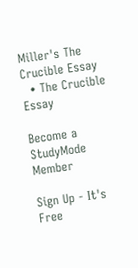Miller's The Crucible Essay
  • The Crucible Essay

Become a StudyMode Member

Sign Up - It's Free